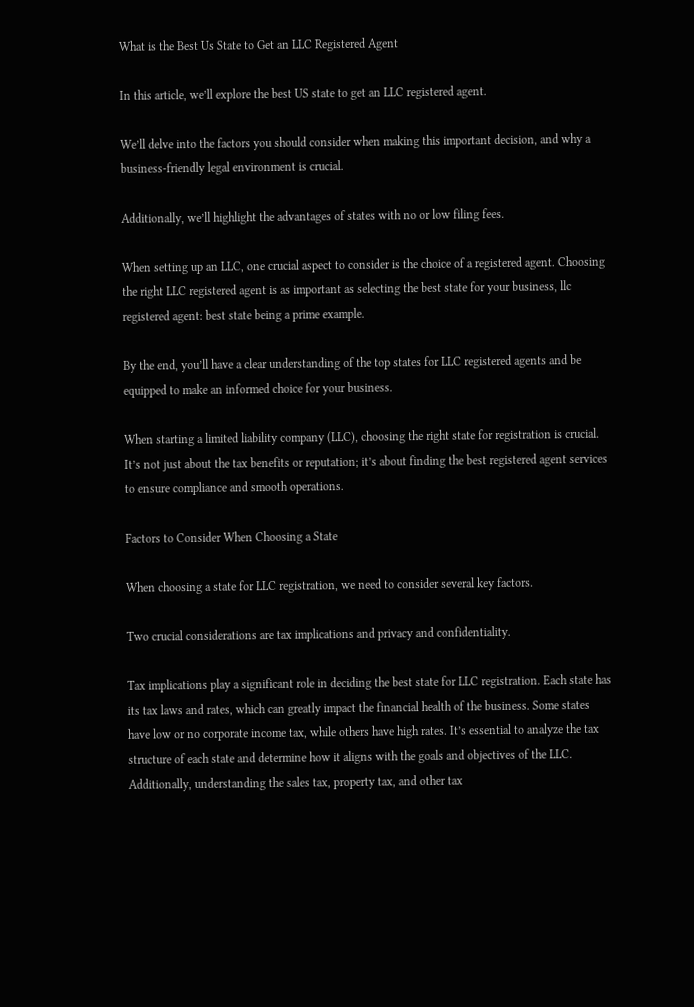What is the Best Us State to Get an LLC Registered Agent

In this article, we’ll explore the best US state to get an LLC registered agent.

We’ll delve into the factors you should consider when making this important decision, and why a business-friendly legal environment is crucial.

Additionally, we’ll highlight the advantages of states with no or low filing fees.

When setting up an LLC, one crucial aspect to consider is the choice of a registered agent. Choosing the right LLC registered agent is as important as selecting the best state for your business, llc registered agent: best state being a prime example.

By the end, you’ll have a clear understanding of the top states for LLC registered agents and be equipped to make an informed choice for your business.

When starting a limited liability company (LLC), choosing the right state for registration is crucial. It’s not just about the tax benefits or reputation; it’s about finding the best registered agent services to ensure compliance and smooth operations.

Factors to Consider When Choosing a State

When choosing a state for LLC registration, we need to consider several key factors.

Two crucial considerations are tax implications and privacy and confidentiality.

Tax implications play a significant role in deciding the best state for LLC registration. Each state has its tax laws and rates, which can greatly impact the financial health of the business. Some states have low or no corporate income tax, while others have high rates. It’s essential to analyze the tax structure of each state and determine how it aligns with the goals and objectives of the LLC. Additionally, understanding the sales tax, property tax, and other tax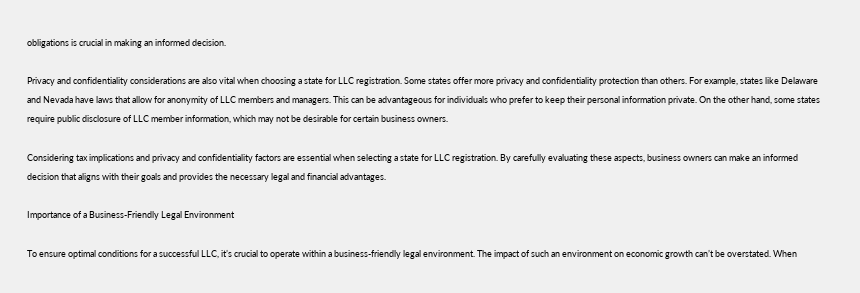obligations is crucial in making an informed decision.

Privacy and confidentiality considerations are also vital when choosing a state for LLC registration. Some states offer more privacy and confidentiality protection than others. For example, states like Delaware and Nevada have laws that allow for anonymity of LLC members and managers. This can be advantageous for individuals who prefer to keep their personal information private. On the other hand, some states require public disclosure of LLC member information, which may not be desirable for certain business owners.

Considering tax implications and privacy and confidentiality factors are essential when selecting a state for LLC registration. By carefully evaluating these aspects, business owners can make an informed decision that aligns with their goals and provides the necessary legal and financial advantages.

Importance of a Business-Friendly Legal Environment

To ensure optimal conditions for a successful LLC, it’s crucial to operate within a business-friendly legal environment. The impact of such an environment on economic growth can’t be overstated. When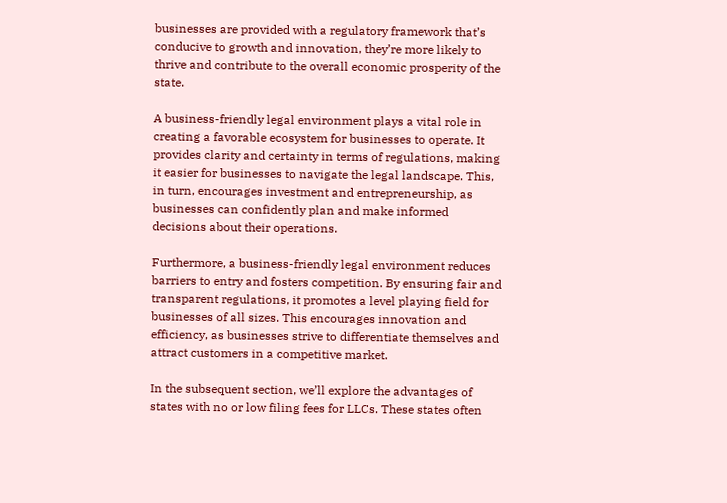businesses are provided with a regulatory framework that’s conducive to growth and innovation, they’re more likely to thrive and contribute to the overall economic prosperity of the state.

A business-friendly legal environment plays a vital role in creating a favorable ecosystem for businesses to operate. It provides clarity and certainty in terms of regulations, making it easier for businesses to navigate the legal landscape. This, in turn, encourages investment and entrepreneurship, as businesses can confidently plan and make informed decisions about their operations.

Furthermore, a business-friendly legal environment reduces barriers to entry and fosters competition. By ensuring fair and transparent regulations, it promotes a level playing field for businesses of all sizes. This encourages innovation and efficiency, as businesses strive to differentiate themselves and attract customers in a competitive market.

In the subsequent section, we’ll explore the advantages of states with no or low filing fees for LLCs. These states often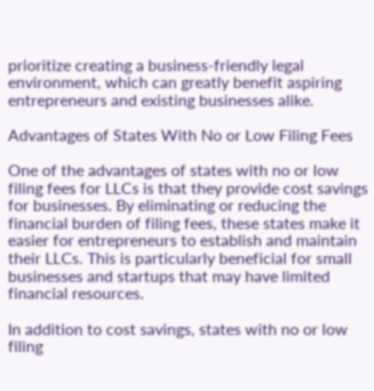prioritize creating a business-friendly legal environment, which can greatly benefit aspiring entrepreneurs and existing businesses alike.

Advantages of States With No or Low Filing Fees

One of the advantages of states with no or low filing fees for LLCs is that they provide cost savings for businesses. By eliminating or reducing the financial burden of filing fees, these states make it easier for entrepreneurs to establish and maintain their LLCs. This is particularly beneficial for small businesses and startups that may have limited financial resources.

In addition to cost savings, states with no or low filing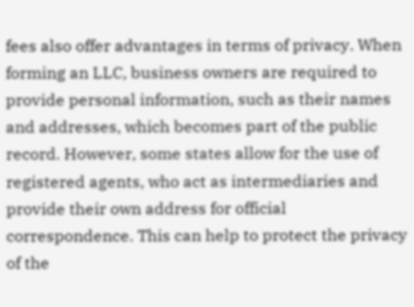fees also offer advantages in terms of privacy. When forming an LLC, business owners are required to provide personal information, such as their names and addresses, which becomes part of the public record. However, some states allow for the use of registered agents, who act as intermediaries and provide their own address for official correspondence. This can help to protect the privacy of the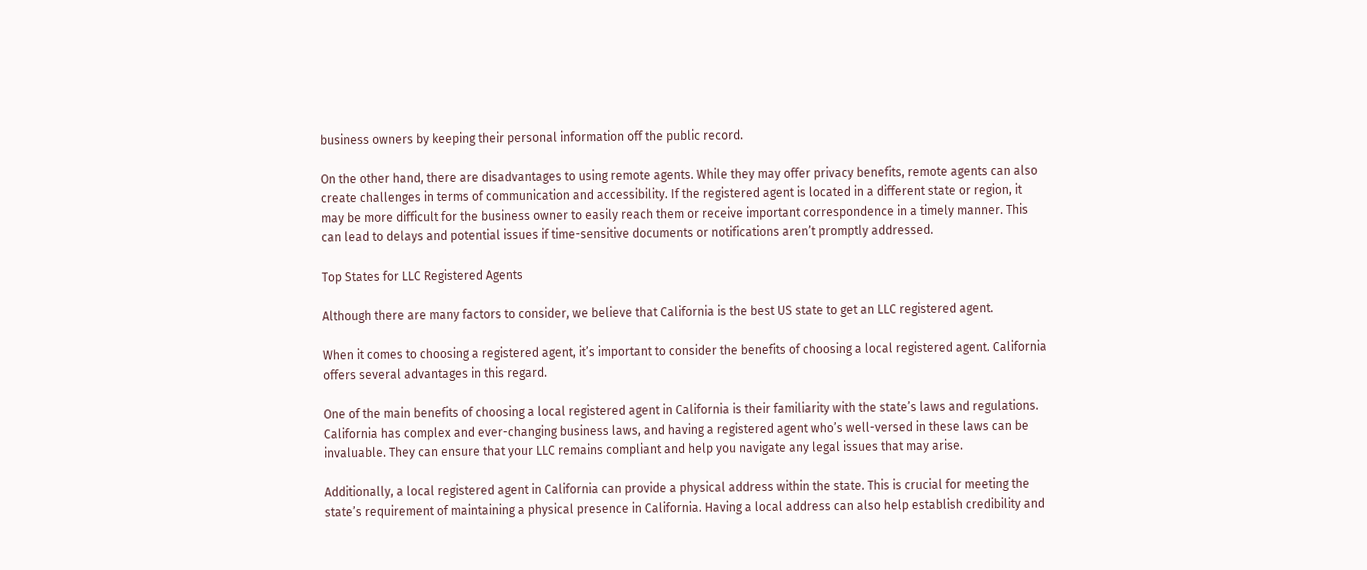business owners by keeping their personal information off the public record.

On the other hand, there are disadvantages to using remote agents. While they may offer privacy benefits, remote agents can also create challenges in terms of communication and accessibility. If the registered agent is located in a different state or region, it may be more difficult for the business owner to easily reach them or receive important correspondence in a timely manner. This can lead to delays and potential issues if time-sensitive documents or notifications aren’t promptly addressed.

Top States for LLC Registered Agents

Although there are many factors to consider, we believe that California is the best US state to get an LLC registered agent.

When it comes to choosing a registered agent, it’s important to consider the benefits of choosing a local registered agent. California offers several advantages in this regard.

One of the main benefits of choosing a local registered agent in California is their familiarity with the state’s laws and regulations. California has complex and ever-changing business laws, and having a registered agent who’s well-versed in these laws can be invaluable. They can ensure that your LLC remains compliant and help you navigate any legal issues that may arise.

Additionally, a local registered agent in California can provide a physical address within the state. This is crucial for meeting the state’s requirement of maintaining a physical presence in California. Having a local address can also help establish credibility and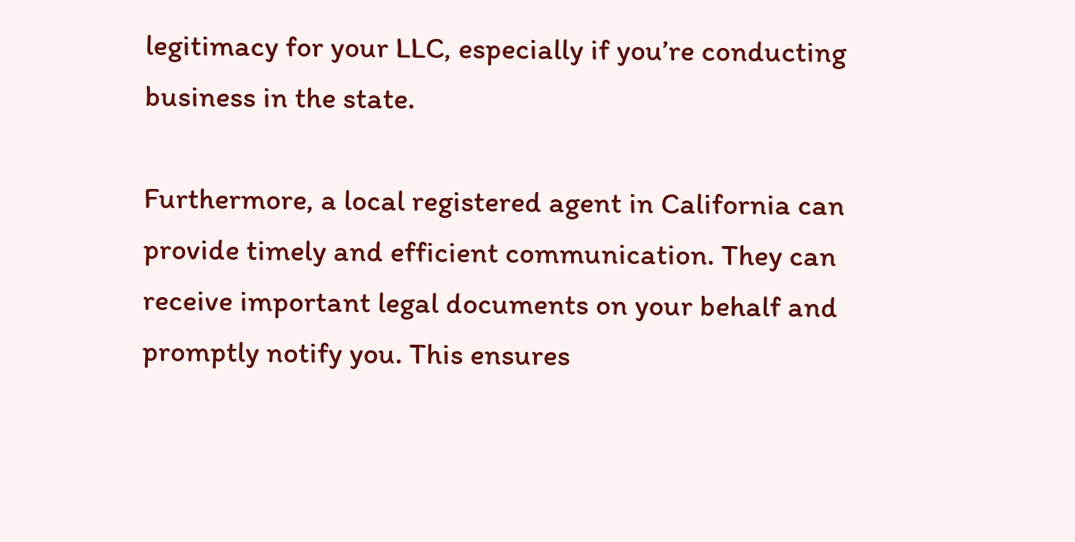legitimacy for your LLC, especially if you’re conducting business in the state.

Furthermore, a local registered agent in California can provide timely and efficient communication. They can receive important legal documents on your behalf and promptly notify you. This ensures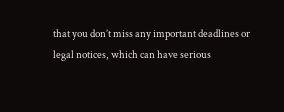that you don’t miss any important deadlines or legal notices, which can have serious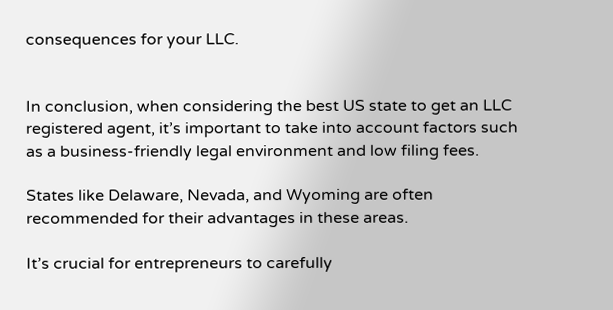consequences for your LLC.


In conclusion, when considering the best US state to get an LLC registered agent, it’s important to take into account factors such as a business-friendly legal environment and low filing fees.

States like Delaware, Nevada, and Wyoming are often recommended for their advantages in these areas.

It’s crucial for entrepreneurs to carefully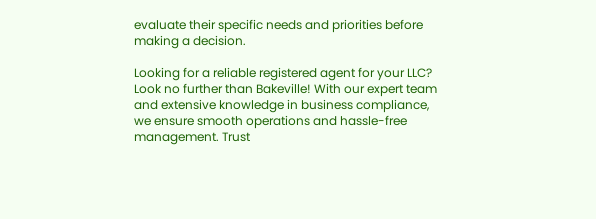evaluate their specific needs and priorities before making a decision.

Looking for a reliable registered agent for your LLC? Look no further than Bakeville! With our expert team and extensive knowledge in business compliance, we ensure smooth operations and hassle-free management. Trust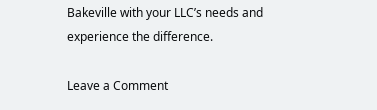Bakeville with your LLC’s needs and experience the difference.

Leave a Comment